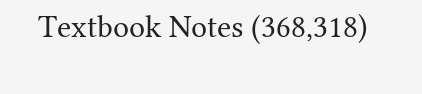Textbook Notes (368,318)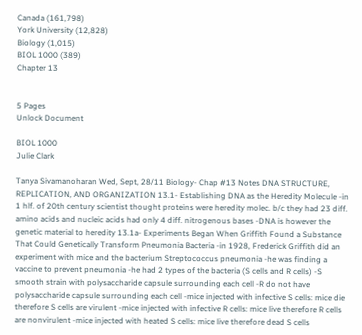Canada (161,798)
York University (12,828)
Biology (1,015)
BIOL 1000 (389)
Chapter 13


5 Pages
Unlock Document

BIOL 1000
Julie Clark

Tanya Sivamanoharan Wed, Sept, 28/11 Biology- Chap #13 Notes DNA STRUCTURE, REPLICATION, AND ORGANIZATION 13.1- Establishing DNA as the Heredity Molecule -in 1 hlf. of 20th century scientist thought proteins were heredity molec. b/c they had 23 diff. amino acids and nucleic acids had only 4 diff. nitrogenous bases -DNA is however the genetic material to heredity 13.1a- Experiments Began When Griffith Found a Substance That Could Genetically Transform Pneumonia Bacteria -in 1928, Frederick Griffith did an experiment with mice and the bacterium Streptococcus pneumonia -he was finding a vaccine to prevent pneumonia -he had 2 types of the bacteria (S cells and R cells) -S smooth strain with polysaccharide capsule surrounding each cell -R do not have polysaccharide capsule surrounding each cell -mice injected with infective S cells: mice die therefore S cells are virulent -mice injected with infective R cells: mice live therefore R cells are nonvirulent -mice injected with heated S cells: mice live therefore dead S cells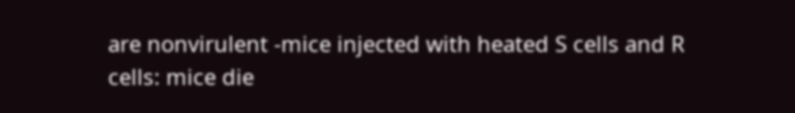are nonvirulent -mice injected with heated S cells and R cells: mice die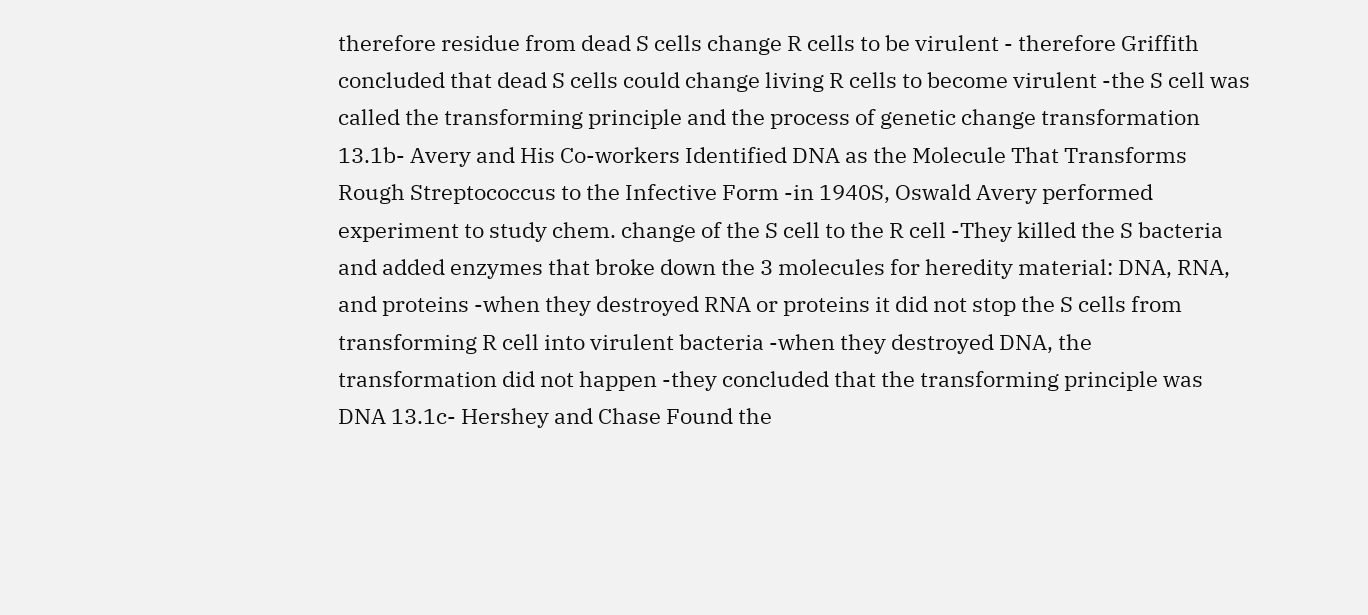therefore residue from dead S cells change R cells to be virulent - therefore Griffith concluded that dead S cells could change living R cells to become virulent -the S cell was called the transforming principle and the process of genetic change transformation 13.1b- Avery and His Co-workers Identified DNA as the Molecule That Transforms Rough Streptococcus to the Infective Form -in 1940S, Oswald Avery performed experiment to study chem. change of the S cell to the R cell -They killed the S bacteria and added enzymes that broke down the 3 molecules for heredity material: DNA, RNA, and proteins -when they destroyed RNA or proteins it did not stop the S cells from transforming R cell into virulent bacteria -when they destroyed DNA, the transformation did not happen -they concluded that the transforming principle was DNA 13.1c- Hershey and Chase Found the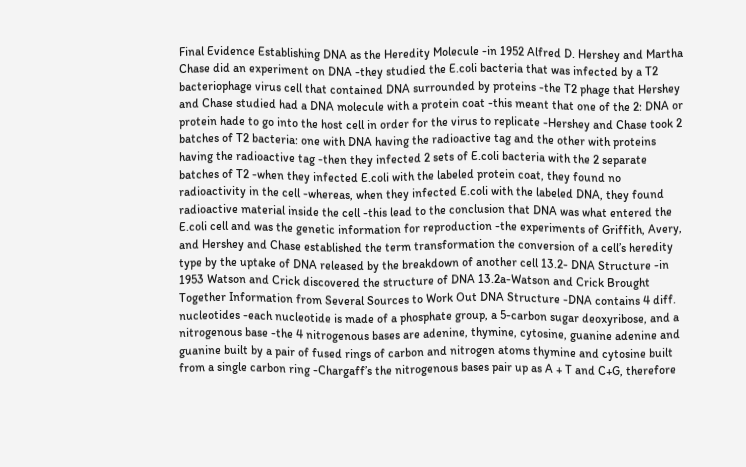Final Evidence Establishing DNA as the Heredity Molecule -in 1952 Alfred D. Hershey and Martha Chase did an experiment on DNA -they studied the E.coli bacteria that was infected by a T2 bacteriophage virus cell that contained DNA surrounded by proteins -the T2 phage that Hershey and Chase studied had a DNA molecule with a protein coat -this meant that one of the 2: DNA or protein hade to go into the host cell in order for the virus to replicate -Hershey and Chase took 2 batches of T2 bacteria: one with DNA having the radioactive tag and the other with proteins having the radioactive tag -then they infected 2 sets of E.coli bacteria with the 2 separate batches of T2 -when they infected E.coli with the labeled protein coat, they found no radioactivity in the cell -whereas, when they infected E.coli with the labeled DNA, they found radioactive material inside the cell -this lead to the conclusion that DNA was what entered the E.coli cell and was the genetic information for reproduction -the experiments of Griffith, Avery, and Hershey and Chase established the term transformation the conversion of a cell’s heredity type by the uptake of DNA released by the breakdown of another cell 13.2- DNA Structure -in 1953 Watson and Crick discovered the structure of DNA 13.2a-Watson and Crick Brought Together Information from Several Sources to Work Out DNA Structure -DNA contains 4 diff. nucleotides -each nucleotide is made of a phosphate group, a 5-carbon sugar deoxyribose, and a nitrogenous base -the 4 nitrogenous bases are adenine, thymine, cytosine, guanine adenine and guanine built by a pair of fused rings of carbon and nitrogen atoms thymine and cytosine built from a single carbon ring -Chargaff’s the nitrogenous bases pair up as A + T and C+G, therefore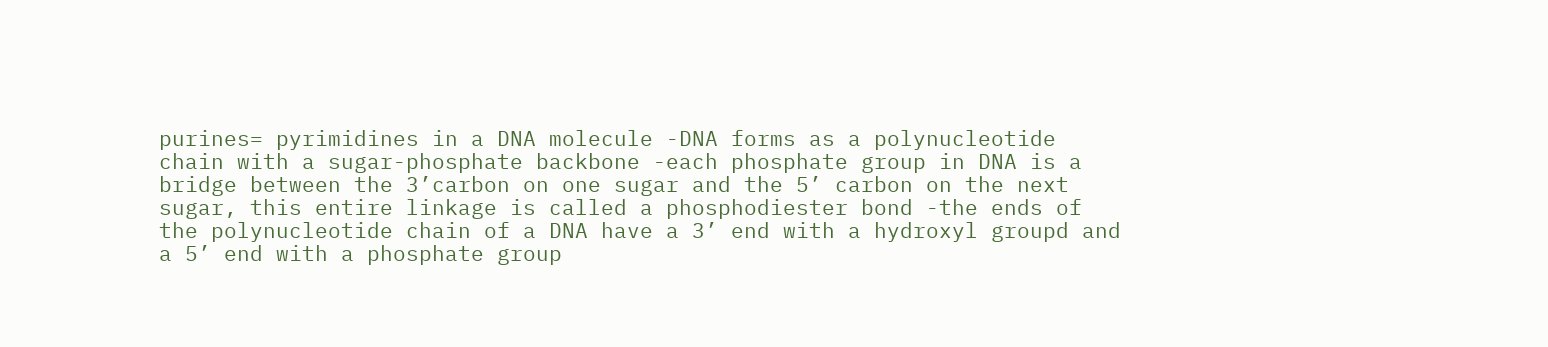purines= pyrimidines in a DNA molecule -DNA forms as a polynucleotide chain with a sugar-phosphate backbone -each phosphate group in DNA is a bridge between the 3’carbon on one sugar and the 5’ carbon on the next sugar, this entire linkage is called a phosphodiester bond -the ends of the polynucleotide chain of a DNA have a 3’ end with a hydroxyl groupd and a 5’ end with a phosphate group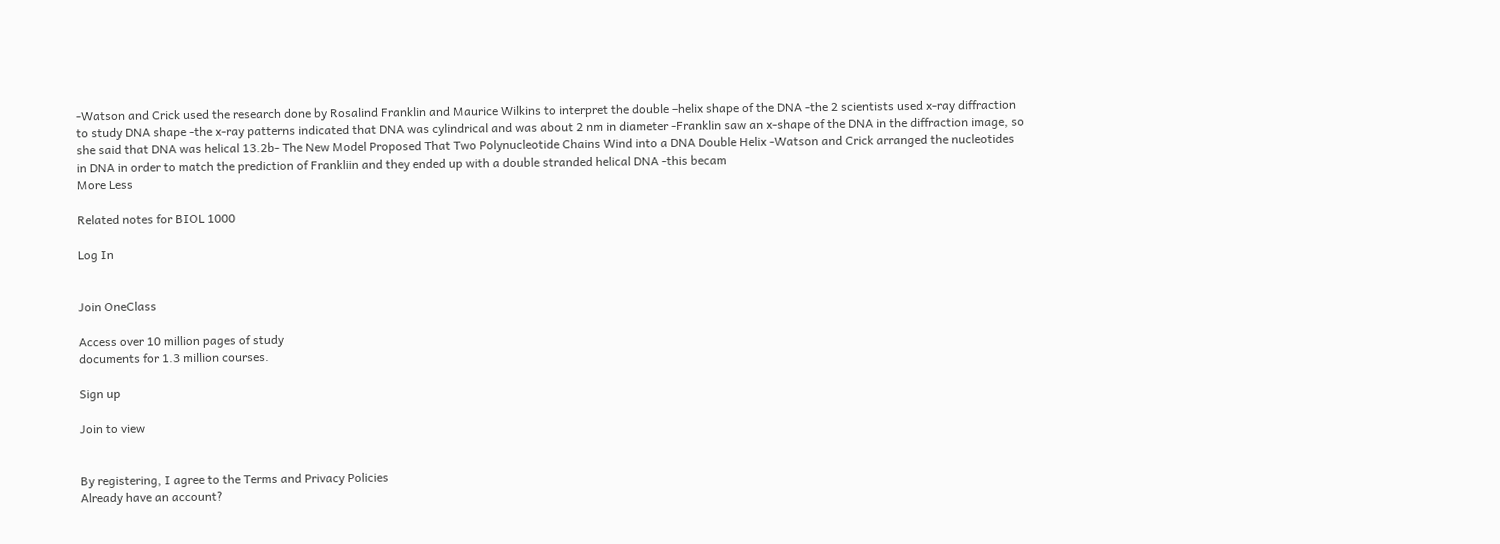-Watson and Crick used the research done by Rosalind Franklin and Maurice Wilkins to interpret the double –helix shape of the DNA -the 2 scientists used x-ray diffraction to study DNA shape -the x-ray patterns indicated that DNA was cylindrical and was about 2 nm in diameter -Franklin saw an x-shape of the DNA in the diffraction image, so she said that DNA was helical 13.2b- The New Model Proposed That Two Polynucleotide Chains Wind into a DNA Double Helix -Watson and Crick arranged the nucleotides in DNA in order to match the prediction of Frankliin and they ended up with a double stranded helical DNA -this becam
More Less

Related notes for BIOL 1000

Log In


Join OneClass

Access over 10 million pages of study
documents for 1.3 million courses.

Sign up

Join to view


By registering, I agree to the Terms and Privacy Policies
Already have an account?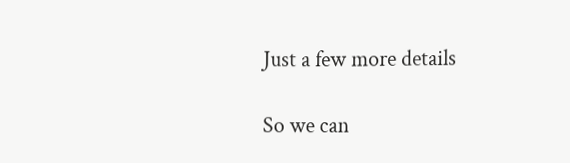Just a few more details

So we can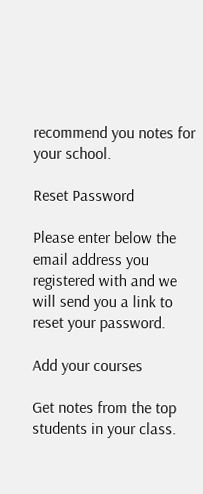recommend you notes for your school.

Reset Password

Please enter below the email address you registered with and we will send you a link to reset your password.

Add your courses

Get notes from the top students in your class.